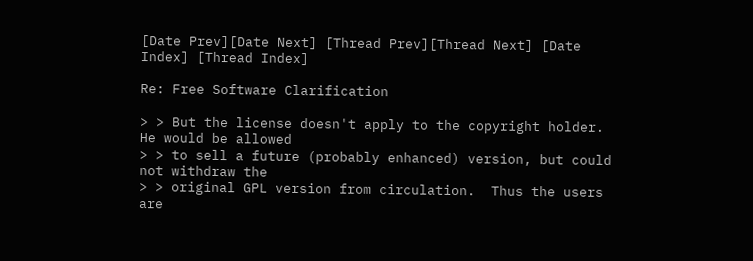[Date Prev][Date Next] [Thread Prev][Thread Next] [Date Index] [Thread Index]

Re: Free Software Clarification

> > But the license doesn't apply to the copyright holder.  He would be allowed
> > to sell a future (probably enhanced) version, but could not withdraw the
> > original GPL version from circulation.  Thus the users are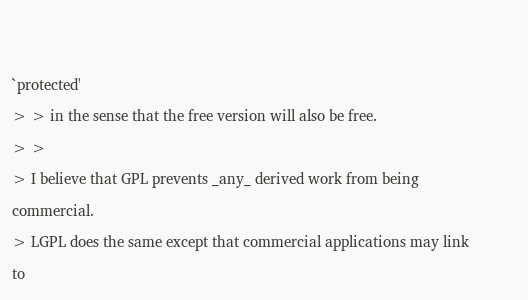`protected'
> > in the sense that the free version will also be free.
> >
> I believe that GPL prevents _any_ derived work from being commercial.
> LGPL does the same except that commercial applications may link to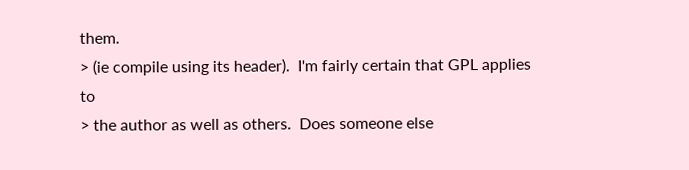them.
> (ie compile using its header).  I'm fairly certain that GPL applies to
> the author as well as others.  Does someone else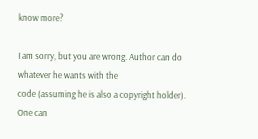know more?

I am sorry, but you are wrong. Author can do whatever he wants with the
code (assuming he is also a copyright holder). One can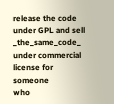release the code
under GPL and sell _the_same_code_ under commercial license for someone
who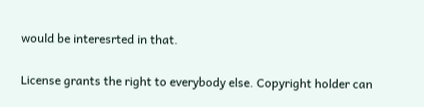would be interesrted in that.

License grants the right to everybody else. Copyright holder can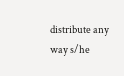distribute any way s/he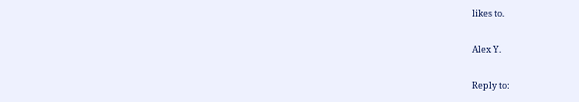likes to.

Alex Y.

Reply to: